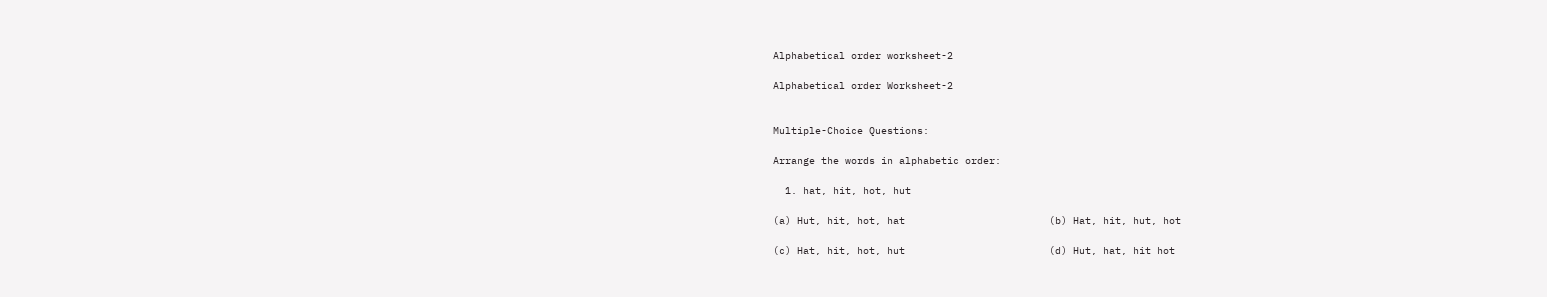Alphabetical order worksheet-2

Alphabetical order Worksheet-2


Multiple-Choice Questions:

Arrange the words in alphabetic order:

  1. hat, hit, hot, hut

(a) Hut, hit, hot, hat                        (b) Hat, hit, hut, hot

(c) Hat, hit, hot, hut                        (d) Hut, hat, hit hot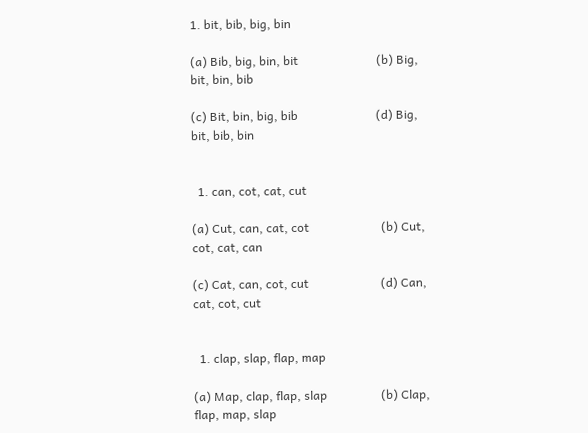1. bit, bib, big, bin

(a) Bib, big, bin, bit                          (b) Big, bit, bin, bib

(c) Bit, bin, big, bib                          (d) Big, bit, bib, bin


  1. can, cot, cat, cut

(a) Cut, can, cat, cot                        (b) Cut, cot, cat, can

(c) Cat, can, cot, cut                        (d) Can, cat, cot, cut


  1. clap, slap, flap, map

(a) Map, clap, flap, slap                  (b) Clap, flap, map, slap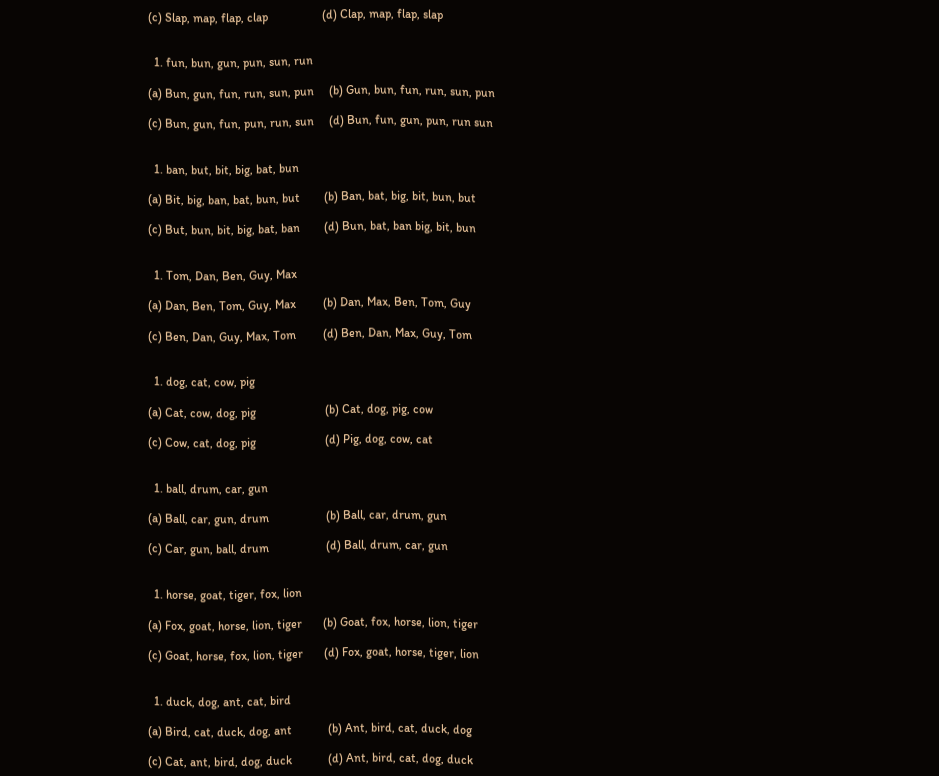(c) Slap, map, flap, clap                  (d) Clap, map, flap, slap


  1. fun, bun, gun, pun, sun, run

(a) Bun, gun, fun, run, sun, pun     (b) Gun, bun, fun, run, sun, pun

(c) Bun, gun, fun, pun, run, sun     (d) Bun, fun, gun, pun, run sun


  1. ban, but, bit, big, bat, bun

(a) Bit, big, ban, bat, bun, but        (b) Ban, bat, big, bit, bun, but

(c) But, bun, bit, big, bat, ban        (d) Bun, bat, ban big, bit, bun


  1. Tom, Dan, Ben, Guy, Max

(a) Dan, Ben, Tom, Guy, Max         (b) Dan, Max, Ben, Tom, Guy

(c) Ben, Dan, Guy, Max, Tom         (d) Ben, Dan, Max, Guy, Tom


  1. dog, cat, cow, pig

(a) Cat, cow, dog, pig                       (b) Cat, dog, pig, cow

(c) Cow, cat, dog, pig                       (d) Pig, dog, cow, cat


  1. ball, drum, car, gun

(a) Ball, car, gun, drum                   (b) Ball, car, drum, gun

(c) Car, gun, ball, drum                   (d) Ball, drum, car, gun


  1. horse, goat, tiger, fox, lion

(a) Fox, goat, horse, lion, tiger       (b) Goat, fox, horse, lion, tiger

(c) Goat, horse, fox, lion, tiger       (d) Fox, goat, horse, tiger, lion


  1. duck, dog, ant, cat, bird

(a) Bird, cat, duck, dog, ant            (b) Ant, bird, cat, duck, dog

(c) Cat, ant, bird, dog, duck            (d) Ant, bird, cat, dog, duck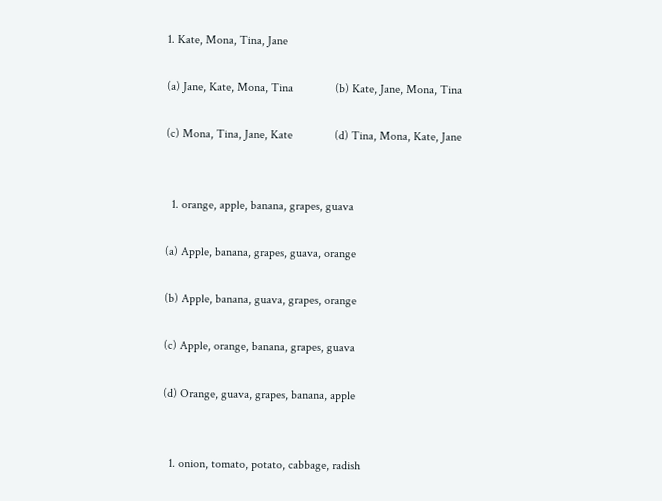1. Kate, Mona, Tina, Jane

(a) Jane, Kate, Mona, Tina              (b) Kate, Jane, Mona, Tina

(c) Mona, Tina, Jane, Kate              (d) Tina, Mona, Kate, Jane


  1. orange, apple, banana, grapes, guava

(a) Apple, banana, grapes, guava, orange

(b) Apple, banana, guava, grapes, orange

(c) Apple, orange, banana, grapes, guava

(d) Orange, guava, grapes, banana, apple


  1. onion, tomato, potato, cabbage, radish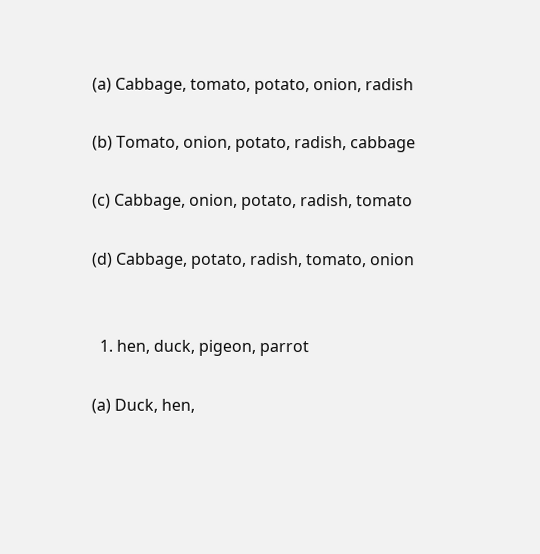(a) Cabbage, tomato, potato, onion, radish

(b) Tomato, onion, potato, radish, cabbage

(c) Cabbage, onion, potato, radish, tomato

(d) Cabbage, potato, radish, tomato, onion


  1. hen, duck, pigeon, parrot

(a) Duck, hen,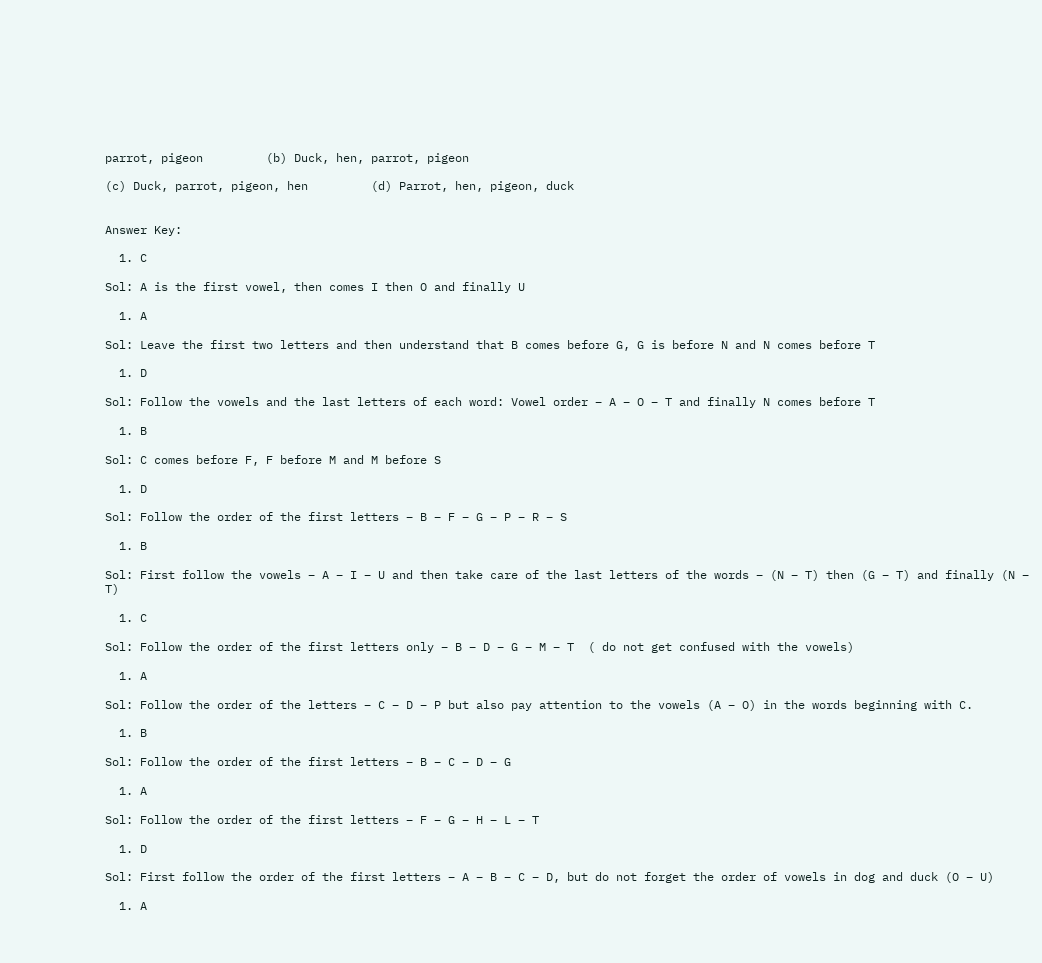parrot, pigeon         (b) Duck, hen, parrot, pigeon

(c) Duck, parrot, pigeon, hen         (d) Parrot, hen, pigeon, duck


Answer Key:

  1. C

Sol: A is the first vowel, then comes I then O and finally U

  1. A

Sol: Leave the first two letters and then understand that B comes before G, G is before N and N comes before T

  1. D

Sol: Follow the vowels and the last letters of each word: Vowel order – A – O – T and finally N comes before T

  1. B

Sol: C comes before F, F before M and M before S

  1. D

Sol: Follow the order of the first letters – B – F – G – P – R – S

  1. B

Sol: First follow the vowels – A – I – U and then take care of the last letters of the words – (N – T) then (G – T) and finally (N – T)

  1. C

Sol: Follow the order of the first letters only – B – D – G – M – T  ( do not get confused with the vowels)

  1. A

Sol: Follow the order of the letters – C – D – P but also pay attention to the vowels (A – O) in the words beginning with C.

  1. B

Sol: Follow the order of the first letters – B – C – D – G

  1. A

Sol: Follow the order of the first letters – F – G – H – L – T

  1. D

Sol: First follow the order of the first letters – A – B – C – D, but do not forget the order of vowels in dog and duck (O – U)

  1. A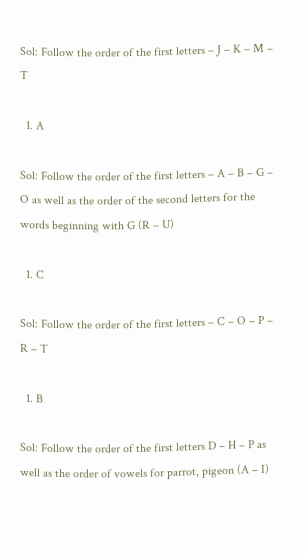Sol: Follow the order of the first letters – J – K – M – T

  1. A

Sol: Follow the order of the first letters – A – B – G – O as well as the order of the second letters for the words beginning with G (R – U)

  1. C

Sol: Follow the order of the first letters – C – O – P – R – T

  1. B

Sol: Follow the order of the first letters D – H – P as well as the order of vowels for parrot, pigeon (A – I)